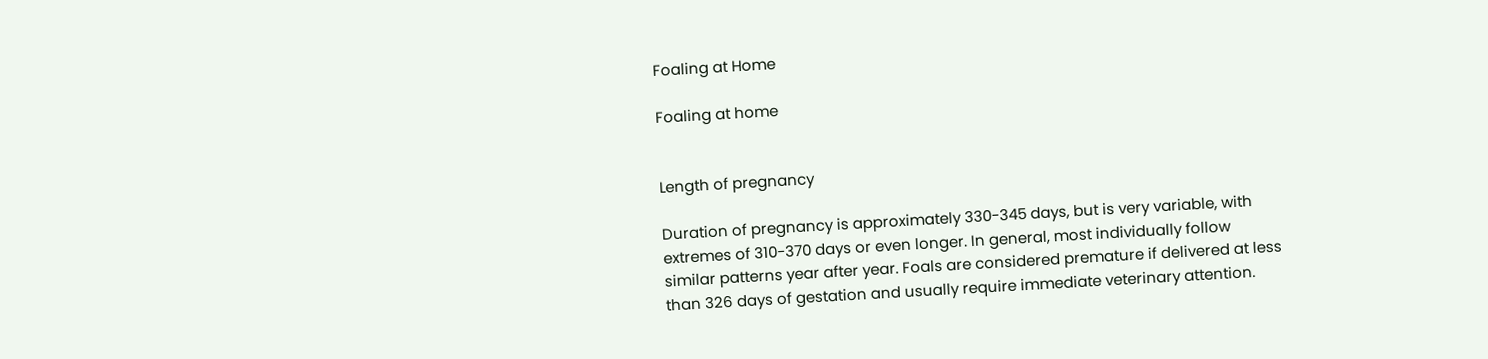Foaling at Home

Foaling at home


Length of pregnancy

Duration of pregnancy is approximately 330-345 days, but is very variable, with extremes of 310-370 days or even longer. In general, most individually follow similar patterns year after year. Foals are considered premature if delivered at less than 326 days of gestation and usually require immediate veterinary attention.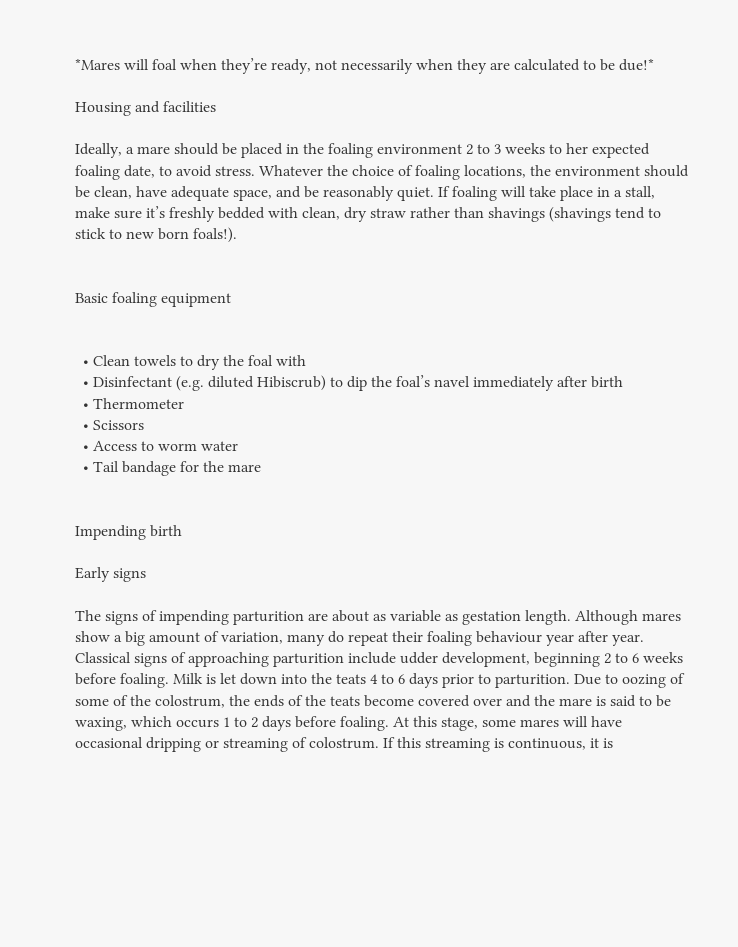*Mares will foal when they’re ready, not necessarily when they are calculated to be due!*

Housing and facilities

Ideally, a mare should be placed in the foaling environment 2 to 3 weeks to her expected foaling date, to avoid stress. Whatever the choice of foaling locations, the environment should be clean, have adequate space, and be reasonably quiet. If foaling will take place in a stall, make sure it’s freshly bedded with clean, dry straw rather than shavings (shavings tend to stick to new born foals!).


Basic foaling equipment


  • Clean towels to dry the foal with
  • Disinfectant (e.g. diluted Hibiscrub) to dip the foal’s navel immediately after birth
  • Thermometer
  • Scissors
  • Access to worm water
  • Tail bandage for the mare


Impending birth

Early signs

The signs of impending parturition are about as variable as gestation length. Although mares show a big amount of variation, many do repeat their foaling behaviour year after year. Classical signs of approaching parturition include udder development, beginning 2 to 6 weeks before foaling. Milk is let down into the teats 4 to 6 days prior to parturition. Due to oozing of some of the colostrum, the ends of the teats become covered over and the mare is said to be waxing, which occurs 1 to 2 days before foaling. At this stage, some mares will have occasional dripping or streaming of colostrum. If this streaming is continuous, it is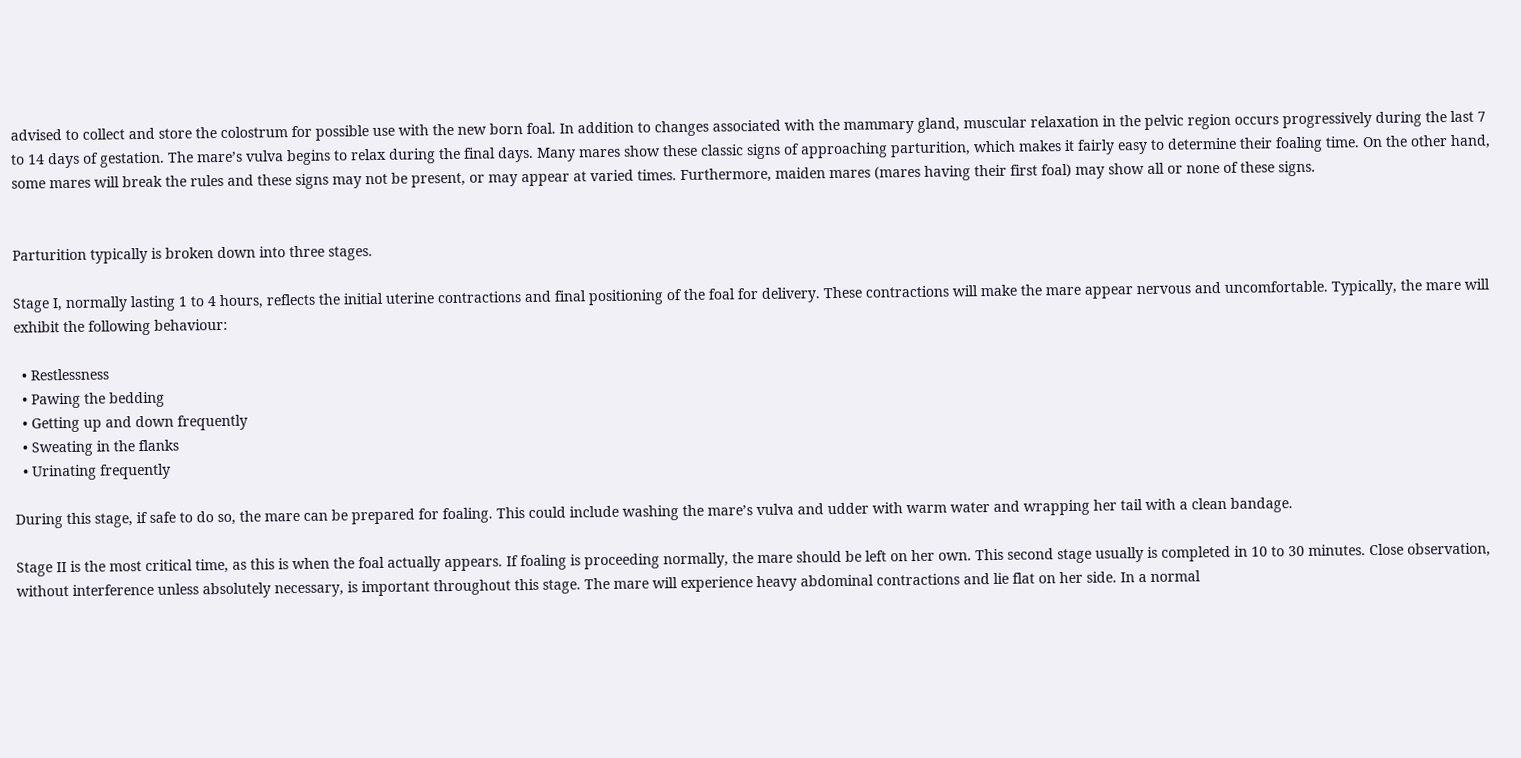advised to collect and store the colostrum for possible use with the new born foal. In addition to changes associated with the mammary gland, muscular relaxation in the pelvic region occurs progressively during the last 7 to 14 days of gestation. The mare’s vulva begins to relax during the final days. Many mares show these classic signs of approaching parturition, which makes it fairly easy to determine their foaling time. On the other hand, some mares will break the rules and these signs may not be present, or may appear at varied times. Furthermore, maiden mares (mares having their first foal) may show all or none of these signs.


Parturition typically is broken down into three stages.

Stage I, normally lasting 1 to 4 hours, reflects the initial uterine contractions and final positioning of the foal for delivery. These contractions will make the mare appear nervous and uncomfortable. Typically, the mare will exhibit the following behaviour:

  • Restlessness
  • Pawing the bedding
  • Getting up and down frequently
  • Sweating in the flanks
  • Urinating frequently

During this stage, if safe to do so, the mare can be prepared for foaling. This could include washing the mare’s vulva and udder with warm water and wrapping her tail with a clean bandage.

Stage II is the most critical time, as this is when the foal actually appears. If foaling is proceeding normally, the mare should be left on her own. This second stage usually is completed in 10 to 30 minutes. Close observation, without interference unless absolutely necessary, is important throughout this stage. The mare will experience heavy abdominal contractions and lie flat on her side. In a normal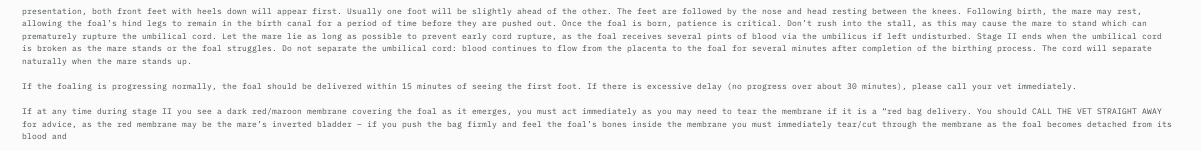presentation, both front feet with heels down will appear first. Usually one foot will be slightly ahead of the other. The feet are followed by the nose and head resting between the knees. Following birth, the mare may rest, allowing the foal’s hind legs to remain in the birth canal for a period of time before they are pushed out. Once the foal is born, patience is critical. Don’t rush into the stall, as this may cause the mare to stand which can prematurely rupture the umbilical cord. Let the mare lie as long as possible to prevent early cord rupture, as the foal receives several pints of blood via the umbilicus if left undisturbed. Stage II ends when the umbilical cord is broken as the mare stands or the foal struggles. Do not separate the umbilical cord: blood continues to flow from the placenta to the foal for several minutes after completion of the birthing process. The cord will separate naturally when the mare stands up.

If the foaling is progressing normally, the foal should be delivered within 15 minutes of seeing the first foot. If there is excessive delay (no progress over about 30 minutes), please call your vet immediately.

If at any time during stage II you see a dark red/maroon membrane covering the foal as it emerges, you must act immediately as you may need to tear the membrane if it is a “red bag delivery. You should CALL THE VET STRAIGHT AWAY for advice, as the red membrane may be the mare’s inverted bladder – if you push the bag firmly and feel the foal’s bones inside the membrane you must immediately tear/cut through the membrane as the foal becomes detached from its blood and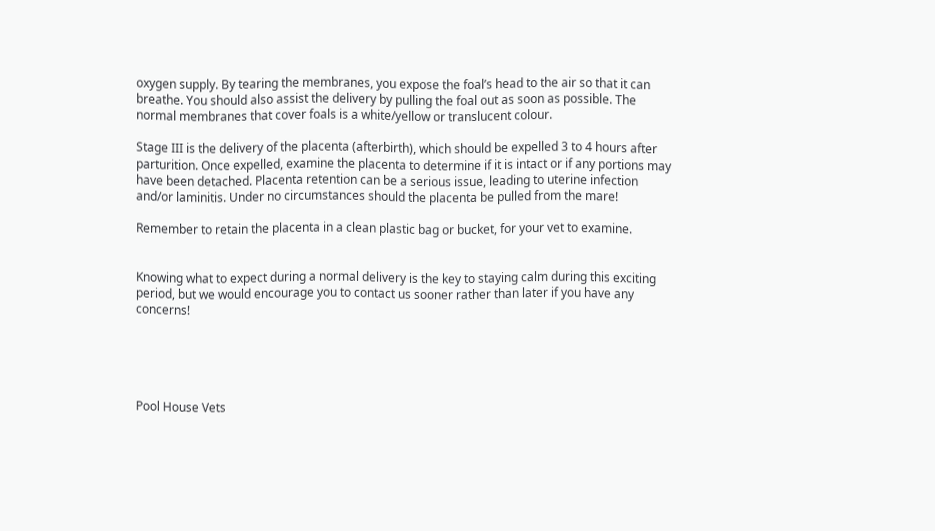oxygen supply. By tearing the membranes, you expose the foal’s head to the air so that it can breathe. You should also assist the delivery by pulling the foal out as soon as possible. The normal membranes that cover foals is a white/yellow or translucent colour.

Stage III is the delivery of the placenta (afterbirth), which should be expelled 3 to 4 hours after parturition. Once expelled, examine the placenta to determine if it is intact or if any portions may have been detached. Placenta retention can be a serious issue, leading to uterine infection and/or laminitis. Under no circumstances should the placenta be pulled from the mare!

Remember to retain the placenta in a clean plastic bag or bucket, for your vet to examine.


Knowing what to expect during a normal delivery is the key to staying calm during this exciting period, but we would encourage you to contact us sooner rather than later if you have any concerns!





Pool House Vets